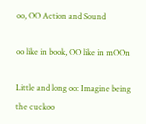oo, OO Action and Sound

oo like in book, OO like in mOOn

Little and long oo: Imagine being the cuckoo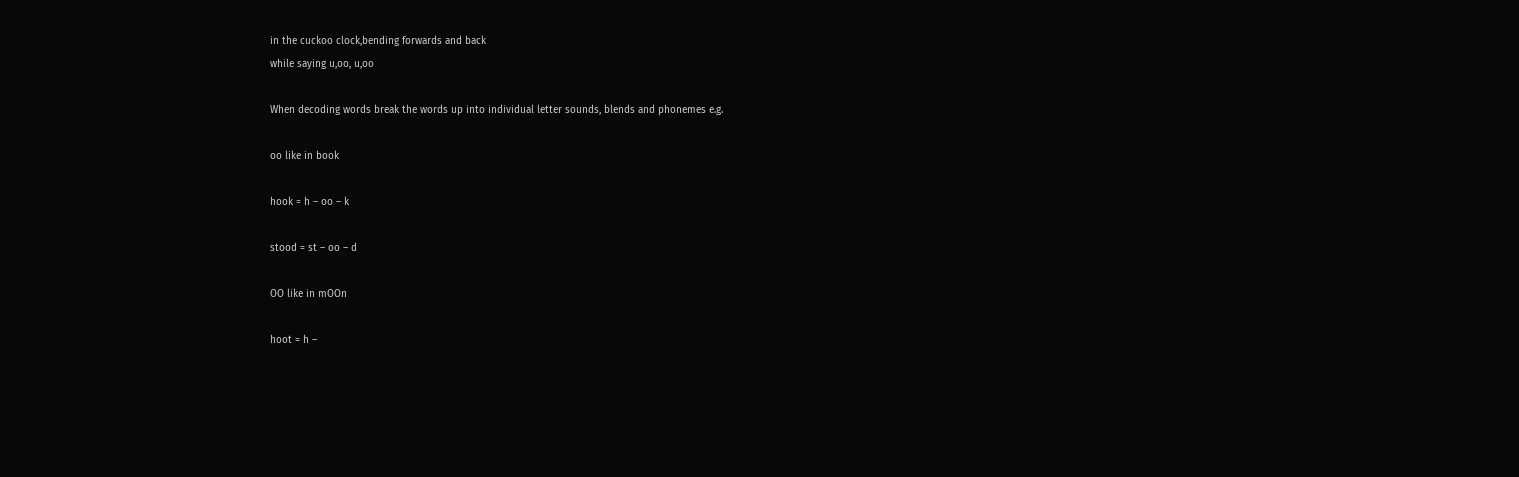in the cuckoo clock,bending forwards and back
while saying u,oo, u,oo

When decoding words break the words up into individual letter sounds, blends and phonemes e.g.

oo like in book

hook = h – oo – k

stood = st – oo – d

OO like in mOOn

hoot = h –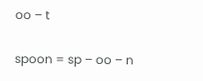oo – t

spoon = sp – oo – n